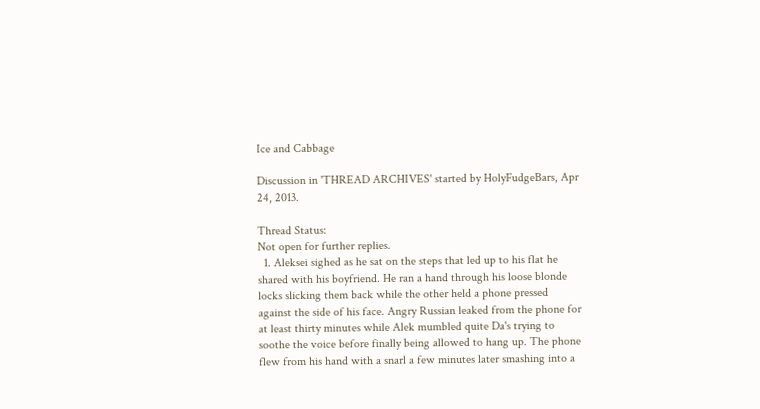Ice and Cabbage

Discussion in 'THREAD ARCHIVES' started by HolyFudgeBars, Apr 24, 2013.

Thread Status:
Not open for further replies.
  1. Aleksei sighed as he sat on the steps that led up to his flat he shared with his boyfriend. He ran a hand through his loose blonde locks slicking them back while the other held a phone pressed against the side of his face. Angry Russian leaked from the phone for at least thirty minutes while Alek mumbled quite Da's trying to soothe the voice before finally being allowed to hang up. The phone flew from his hand with a snarl a few minutes later smashing into a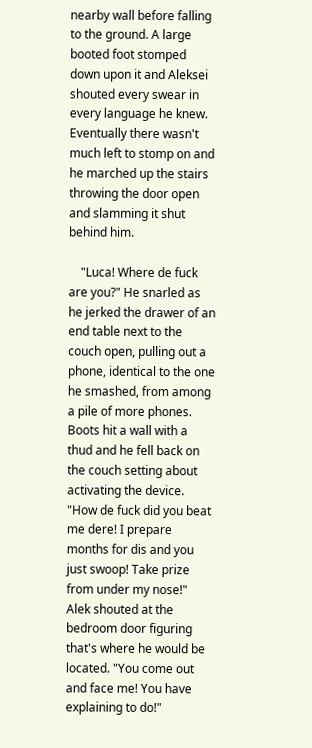nearby wall before falling to the ground. A large booted foot stomped down upon it and Aleksei shouted every swear in every language he knew. Eventually there wasn't much left to stomp on and he marched up the stairs throwing the door open and slamming it shut behind him.

    "Luca! Where de fuck are you?" He snarled as he jerked the drawer of an end table next to the couch open, pulling out a phone, identical to the one he smashed, from among a pile of more phones. Boots hit a wall with a thud and he fell back on the couch setting about activating the device. "How de fuck did you beat me dere! I prepare months for dis and you just swoop! Take prize from under my nose!" Alek shouted at the bedroom door figuring that's where he would be located. "You come out and face me! You have explaining to do!"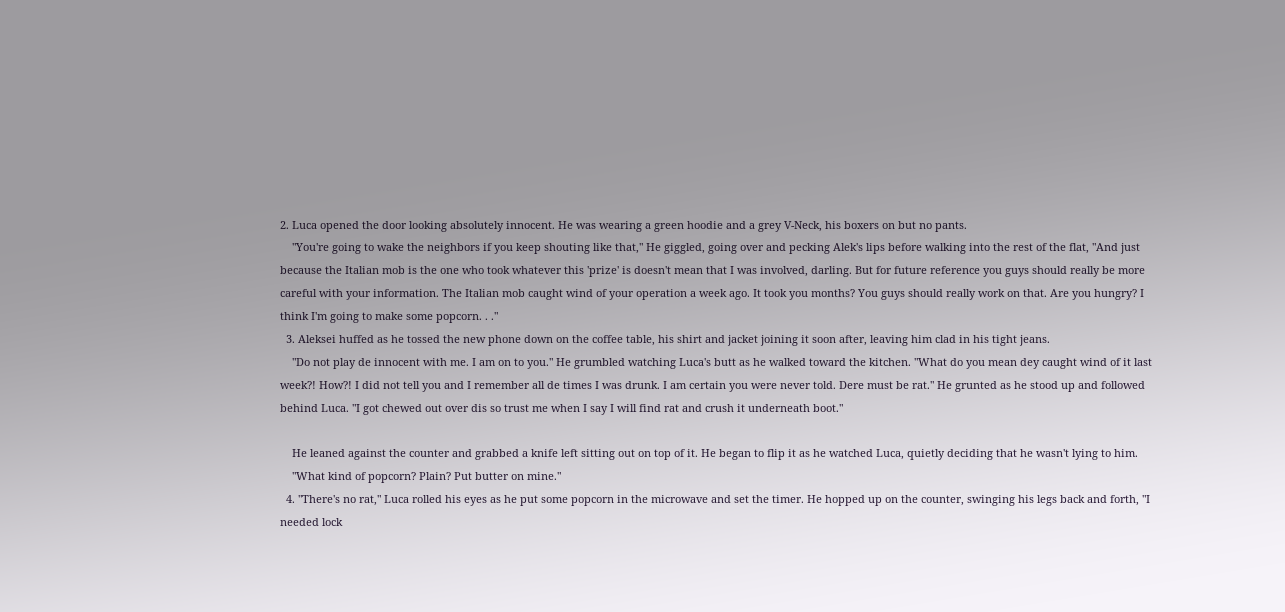2. Luca opened the door looking absolutely innocent. He was wearing a green hoodie and a grey V-Neck, his boxers on but no pants.
    "You're going to wake the neighbors if you keep shouting like that," He giggled, going over and pecking Alek's lips before walking into the rest of the flat, "And just because the Italian mob is the one who took whatever this 'prize' is doesn't mean that I was involved, darling. But for future reference you guys should really be more careful with your information. The Italian mob caught wind of your operation a week ago. It took you months? You guys should really work on that. Are you hungry? I think I'm going to make some popcorn. . ."
  3. Aleksei huffed as he tossed the new phone down on the coffee table, his shirt and jacket joining it soon after, leaving him clad in his tight jeans.
    "Do not play de innocent with me. I am on to you." He grumbled watching Luca's butt as he walked toward the kitchen. "What do you mean dey caught wind of it last week?! How?! I did not tell you and I remember all de times I was drunk. I am certain you were never told. Dere must be rat." He grunted as he stood up and followed behind Luca. "I got chewed out over dis so trust me when I say I will find rat and crush it underneath boot."

    He leaned against the counter and grabbed a knife left sitting out on top of it. He began to flip it as he watched Luca, quietly deciding that he wasn't lying to him.
    "What kind of popcorn? Plain? Put butter on mine."
  4. "There's no rat," Luca rolled his eyes as he put some popcorn in the microwave and set the timer. He hopped up on the counter, swinging his legs back and forth, "I needed lock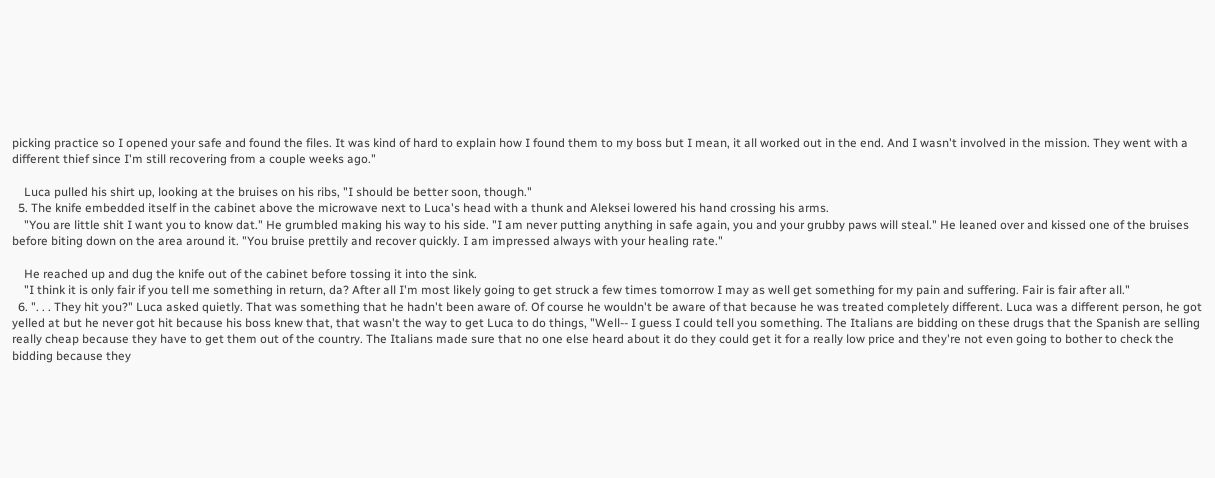picking practice so I opened your safe and found the files. It was kind of hard to explain how I found them to my boss but I mean, it all worked out in the end. And I wasn't involved in the mission. They went with a different thief since I'm still recovering from a couple weeks ago."

    Luca pulled his shirt up, looking at the bruises on his ribs, "I should be better soon, though."
  5. The knife embedded itself in the cabinet above the microwave next to Luca's head with a thunk and Aleksei lowered his hand crossing his arms.
    "You are little shit I want you to know dat." He grumbled making his way to his side. "I am never putting anything in safe again, you and your grubby paws will steal." He leaned over and kissed one of the bruises before biting down on the area around it. "You bruise prettily and recover quickly. I am impressed always with your healing rate."

    He reached up and dug the knife out of the cabinet before tossing it into the sink.
    "I think it is only fair if you tell me something in return, da? After all I'm most likely going to get struck a few times tomorrow I may as well get something for my pain and suffering. Fair is fair after all."
  6. ". . . They hit you?" Luca asked quietly. That was something that he hadn't been aware of. Of course he wouldn't be aware of that because he was treated completely different. Luca was a different person, he got yelled at but he never got hit because his boss knew that, that wasn't the way to get Luca to do things, "Well-- I guess I could tell you something. The Italians are bidding on these drugs that the Spanish are selling really cheap because they have to get them out of the country. The Italians made sure that no one else heard about it do they could get it for a really low price and they're not even going to bother to check the bidding because they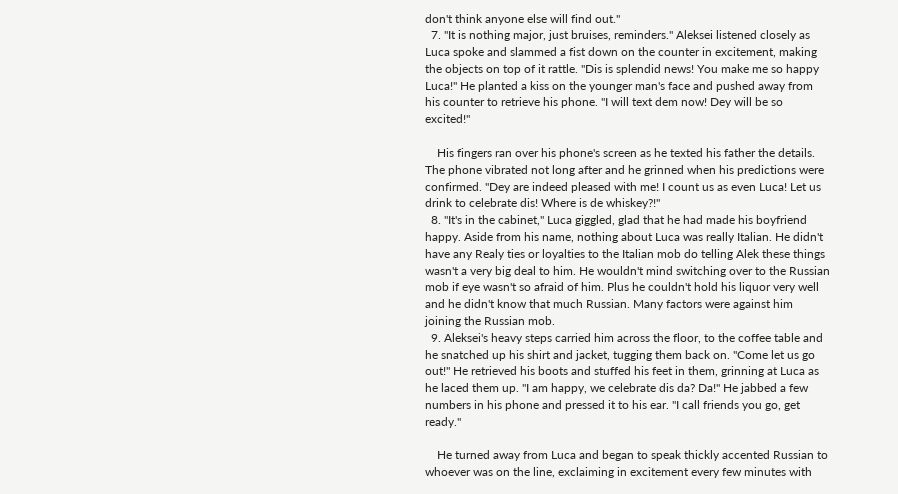don't think anyone else will find out."
  7. "It is nothing major, just bruises, reminders." Aleksei listened closely as Luca spoke and slammed a fist down on the counter in excitement, making the objects on top of it rattle. "Dis is splendid news! You make me so happy Luca!" He planted a kiss on the younger man's face and pushed away from his counter to retrieve his phone. "I will text dem now! Dey will be so excited!"

    His fingers ran over his phone's screen as he texted his father the details. The phone vibrated not long after and he grinned when his predictions were confirmed. "Dey are indeed pleased with me! I count us as even Luca! Let us drink to celebrate dis! Where is de whiskey?!"
  8. "It's in the cabinet," Luca giggled, glad that he had made his boyfriend happy. Aside from his name, nothing about Luca was really Italian. He didn't have any Realy ties or loyalties to the Italian mob do telling Alek these things wasn't a very big deal to him. He wouldn't mind switching over to the Russian mob if eye wasn't so afraid of him. Plus he couldn't hold his liquor very well and he didn't know that much Russian. Many factors were against him joining the Russian mob.
  9. Aleksei's heavy steps carried him across the floor, to the coffee table and he snatched up his shirt and jacket, tugging them back on. "Come let us go out!" He retrieved his boots and stuffed his feet in them, grinning at Luca as he laced them up. "I am happy, we celebrate dis da? Da!" He jabbed a few numbers in his phone and pressed it to his ear. "I call friends you go, get ready."

    He turned away from Luca and began to speak thickly accented Russian to whoever was on the line, exclaiming in excitement every few minutes with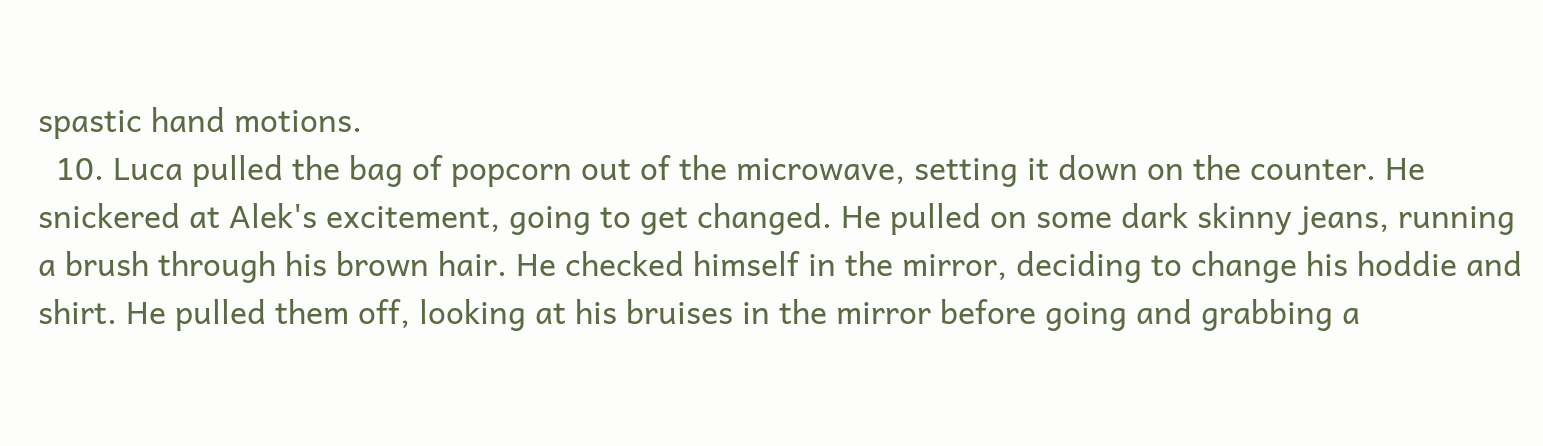spastic hand motions.
  10. Luca pulled the bag of popcorn out of the microwave, setting it down on the counter. He snickered at Alek's excitement, going to get changed. He pulled on some dark skinny jeans, running a brush through his brown hair. He checked himself in the mirror, deciding to change his hoddie and shirt. He pulled them off, looking at his bruises in the mirror before going and grabbing a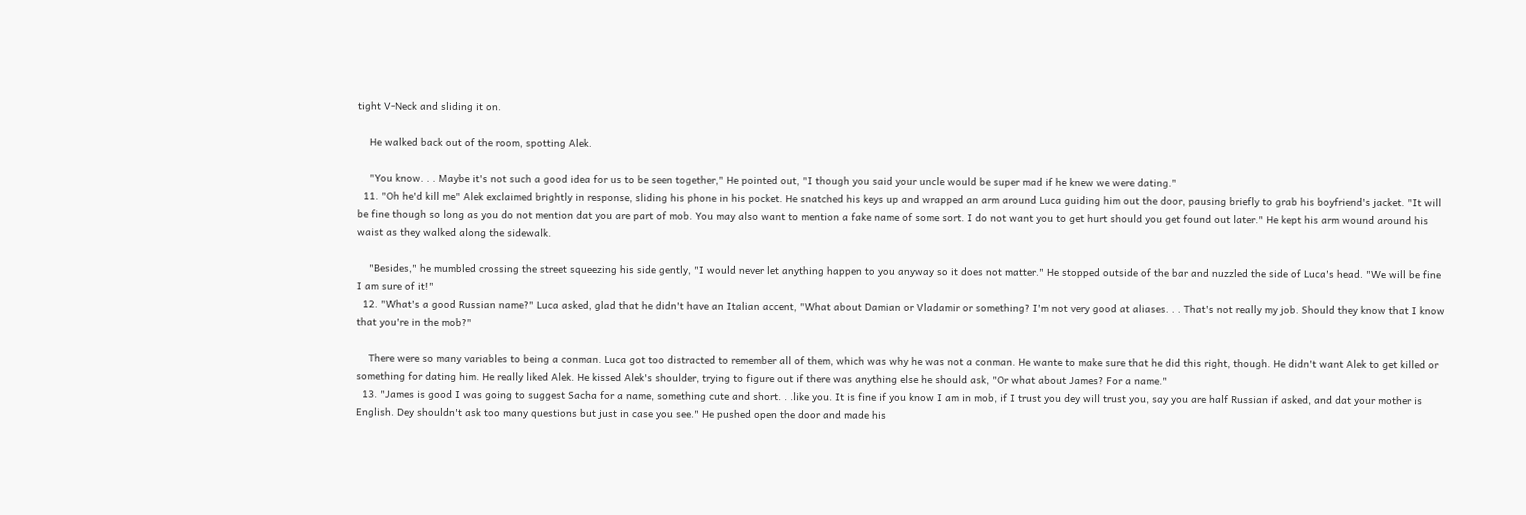tight V-Neck and sliding it on.

    He walked back out of the room, spotting Alek.

    "You know. . . Maybe it's not such a good idea for us to be seen together," He pointed out, "I though you said your uncle would be super mad if he knew we were dating."
  11. "Oh he'd kill me" Alek exclaimed brightly in response, sliding his phone in his pocket. He snatched his keys up and wrapped an arm around Luca guiding him out the door, pausing briefly to grab his boyfriend's jacket. "It will be fine though so long as you do not mention dat you are part of mob. You may also want to mention a fake name of some sort. I do not want you to get hurt should you get found out later." He kept his arm wound around his waist as they walked along the sidewalk.

    "Besides," he mumbled crossing the street squeezing his side gently, "I would never let anything happen to you anyway so it does not matter." He stopped outside of the bar and nuzzled the side of Luca's head. "We will be fine I am sure of it!"
  12. "What's a good Russian name?" Luca asked, glad that he didn't have an Italian accent, "What about Damian or Vladamir or something? I'm not very good at aliases. . . That's not really my job. Should they know that I know that you're in the mob?"

    There were so many variables to being a conman. Luca got too distracted to remember all of them, which was why he was not a conman. He wante to make sure that he did this right, though. He didn't want Alek to get killed or something for dating him. He really liked Alek. He kissed Alek's shoulder, trying to figure out if there was anything else he should ask, "Or what about James? For a name."
  13. "James is good I was going to suggest Sacha for a name, something cute and short. . .like you. It is fine if you know I am in mob, if I trust you dey will trust you, say you are half Russian if asked, and dat your mother is English. Dey shouldn't ask too many questions but just in case you see." He pushed open the door and made his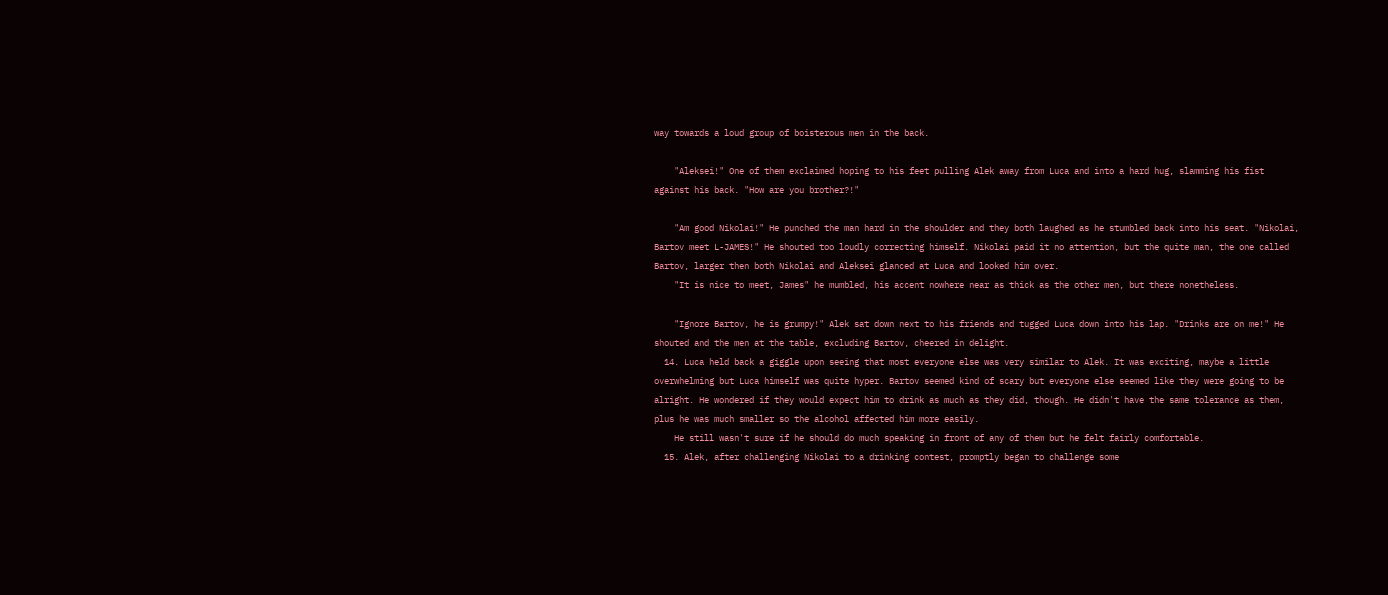way towards a loud group of boisterous men in the back.

    "Aleksei!" One of them exclaimed hoping to his feet pulling Alek away from Luca and into a hard hug, slamming his fist against his back. "How are you brother?!"

    "Am good Nikolai!" He punched the man hard in the shoulder and they both laughed as he stumbled back into his seat. "Nikolai, Bartov meet L-JAMES!" He shouted too loudly correcting himself. Nikolai paid it no attention, but the quite man, the one called Bartov, larger then both Nikolai and Aleksei glanced at Luca and looked him over.
    "It is nice to meet, James" he mumbled, his accent nowhere near as thick as the other men, but there nonetheless.

    "Ignore Bartov, he is grumpy!" Alek sat down next to his friends and tugged Luca down into his lap. "Drinks are on me!" He shouted and the men at the table, excluding Bartov, cheered in delight.
  14. Luca held back a giggle upon seeing that most everyone else was very similar to Alek. It was exciting, maybe a little overwhelming but Luca himself was quite hyper. Bartov seemed kind of scary but everyone else seemed like they were going to be alright. He wondered if they would expect him to drink as much as they did, though. He didn't have the same tolerance as them, plus he was much smaller so the alcohol affected him more easily.
    He still wasn't sure if he should do much speaking in front of any of them but he felt fairly comfortable.
  15. Alek, after challenging Nikolai to a drinking contest, promptly began to challenge some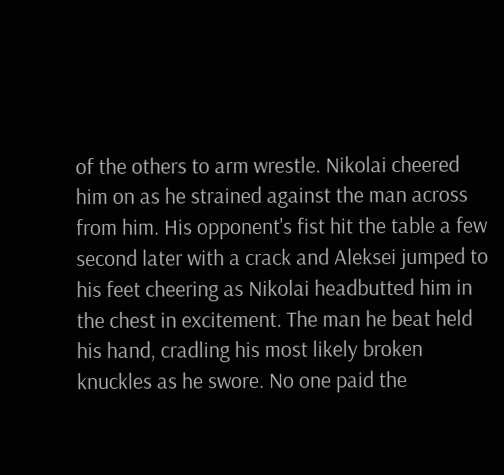of the others to arm wrestle. Nikolai cheered him on as he strained against the man across from him. His opponent's fist hit the table a few second later with a crack and Aleksei jumped to his feet cheering as Nikolai headbutted him in the chest in excitement. The man he beat held his hand, cradling his most likely broken knuckles as he swore. No one paid the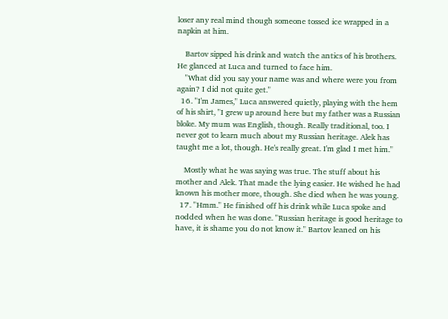loser any real mind though someone tossed ice wrapped in a napkin at him.

    Bartov sipped his drink and watch the antics of his brothers. He glanced at Luca and turned to face him.
    "What did you say your name was and where were you from again? I did not quite get."
  16. "I'm James," Luca answered quietly, playing with the hem of his shirt, "I grew up around here but my father was a Russian bloke. My mum was English, though. Really traditional, too. I never got to learn much about my Russian heritage. Alek has taught me a lot, though. He's really great. I'm glad I met him."

    Mostly what he was saying was true. The stuff about his mother and Alek. That made the lying easier. He wished he had known his mother more, though. She died when he was young.
  17. "Hmm." He finished off his drink while Luca spoke and nodded when he was done. "Russian heritage is good heritage to have, it is shame you do not know it." Bartov leaned on his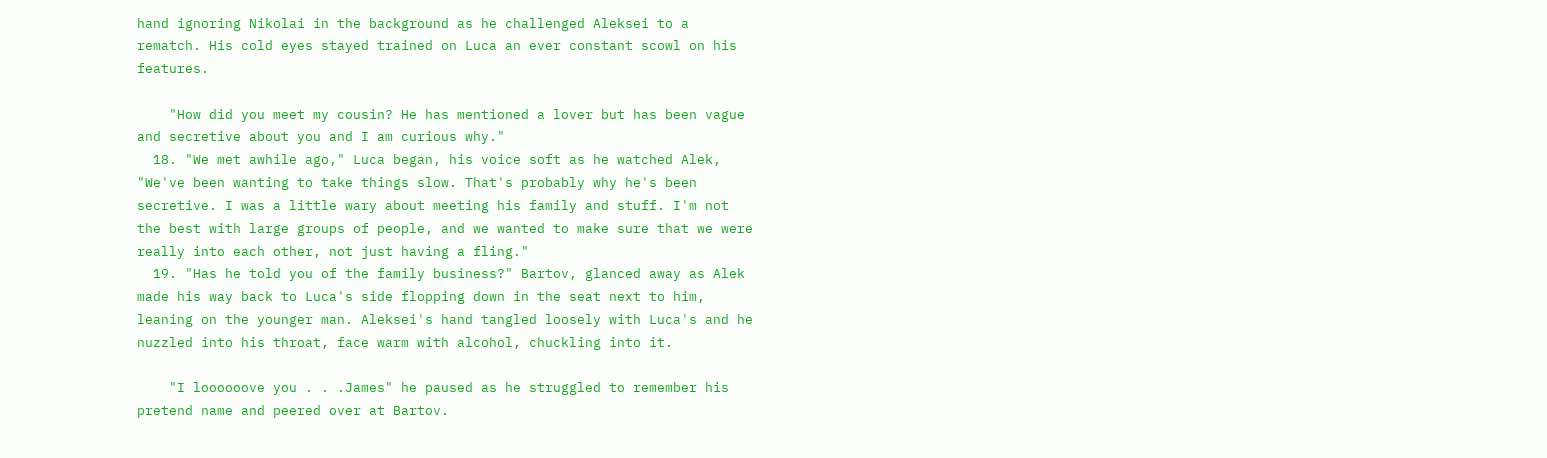hand ignoring Nikolai in the background as he challenged Aleksei to a rematch. His cold eyes stayed trained on Luca an ever constant scowl on his features.

    "How did you meet my cousin? He has mentioned a lover but has been vague and secretive about you and I am curious why."
  18. "We met awhile ago," Luca began, his voice soft as he watched Alek, "We've been wanting to take things slow. That's probably why he's been secretive. I was a little wary about meeting his family and stuff. I'm not the best with large groups of people, and we wanted to make sure that we were really into each other, not just having a fling."
  19. "Has he told you of the family business?" Bartov, glanced away as Alek made his way back to Luca's side flopping down in the seat next to him, leaning on the younger man. Aleksei's hand tangled loosely with Luca's and he nuzzled into his throat, face warm with alcohol, chuckling into it.

    "I loooooove you . . .James" he paused as he struggled to remember his pretend name and peered over at Bartov.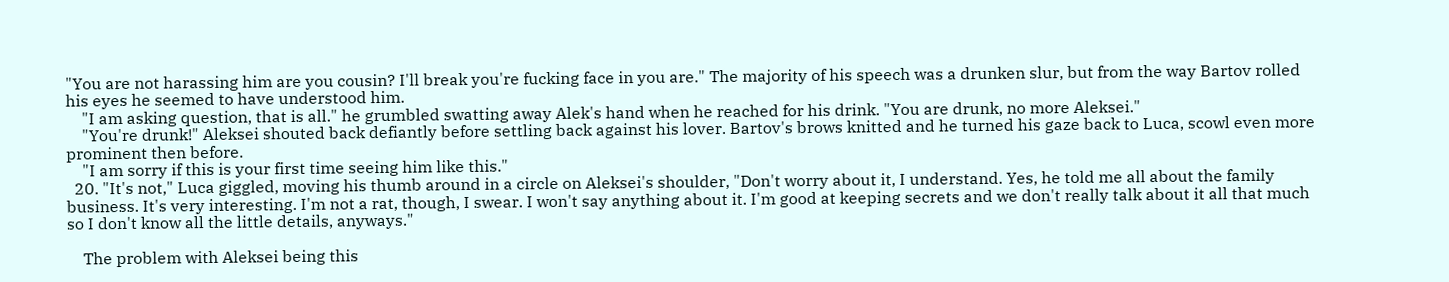"You are not harassing him are you cousin? I'll break you're fucking face in you are." The majority of his speech was a drunken slur, but from the way Bartov rolled his eyes he seemed to have understood him.
    "I am asking question, that is all." he grumbled swatting away Alek's hand when he reached for his drink. "You are drunk, no more Aleksei."
    "You're drunk!" Aleksei shouted back defiantly before settling back against his lover. Bartov's brows knitted and he turned his gaze back to Luca, scowl even more prominent then before.
    "I am sorry if this is your first time seeing him like this."
  20. "It's not," Luca giggled, moving his thumb around in a circle on Aleksei's shoulder, "Don't worry about it, I understand. Yes, he told me all about the family business. It's very interesting. I'm not a rat, though, I swear. I won't say anything about it. I'm good at keeping secrets and we don't really talk about it all that much so I don't know all the little details, anyways."

    The problem with Aleksei being this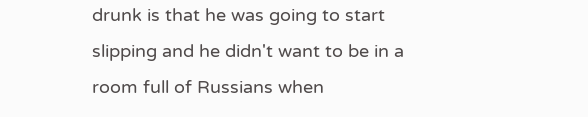drunk is that he was going to start slipping and he didn't want to be in a room full of Russians when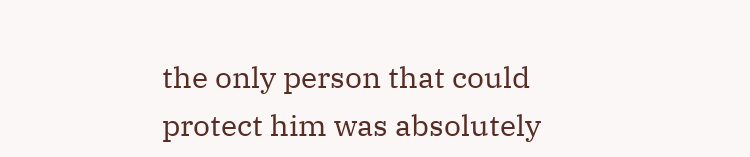the only person that could protect him was absolutely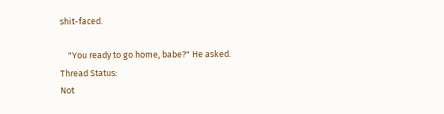shit-faced.

    "You ready to go home, babe?" He asked.
Thread Status:
Not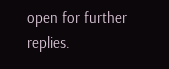open for further replies.